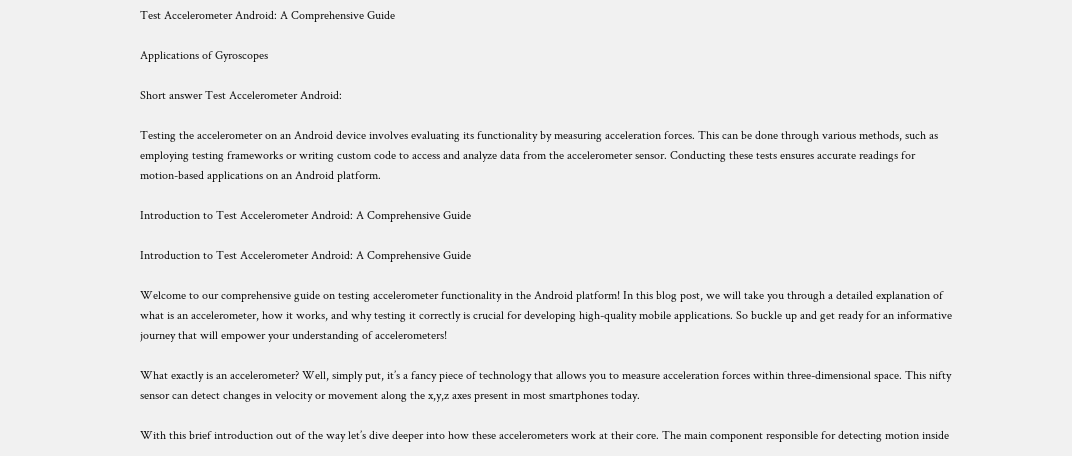Test Accelerometer Android: A Comprehensive Guide

Applications of Gyroscopes

Short answer Test Accelerometer Android:

Testing the accelerometer on an Android device involves evaluating its functionality by measuring acceleration forces. This can be done through various methods, such as employing testing frameworks or writing custom code to access and analyze data from the accelerometer sensor. Conducting these tests ensures accurate readings for motion-based applications on an Android platform.

Introduction to Test Accelerometer Android: A Comprehensive Guide

Introduction to Test Accelerometer Android: A Comprehensive Guide

Welcome to our comprehensive guide on testing accelerometer functionality in the Android platform! In this blog post, we will take you through a detailed explanation of what is an accelerometer, how it works, and why testing it correctly is crucial for developing high-quality mobile applications. So buckle up and get ready for an informative journey that will empower your understanding of accelerometers!

What exactly is an accelerometer? Well, simply put, it’s a fancy piece of technology that allows you to measure acceleration forces within three-dimensional space. This nifty sensor can detect changes in velocity or movement along the x,y,z axes present in most smartphones today.

With this brief introduction out of the way let’s dive deeper into how these accelerometers work at their core. The main component responsible for detecting motion inside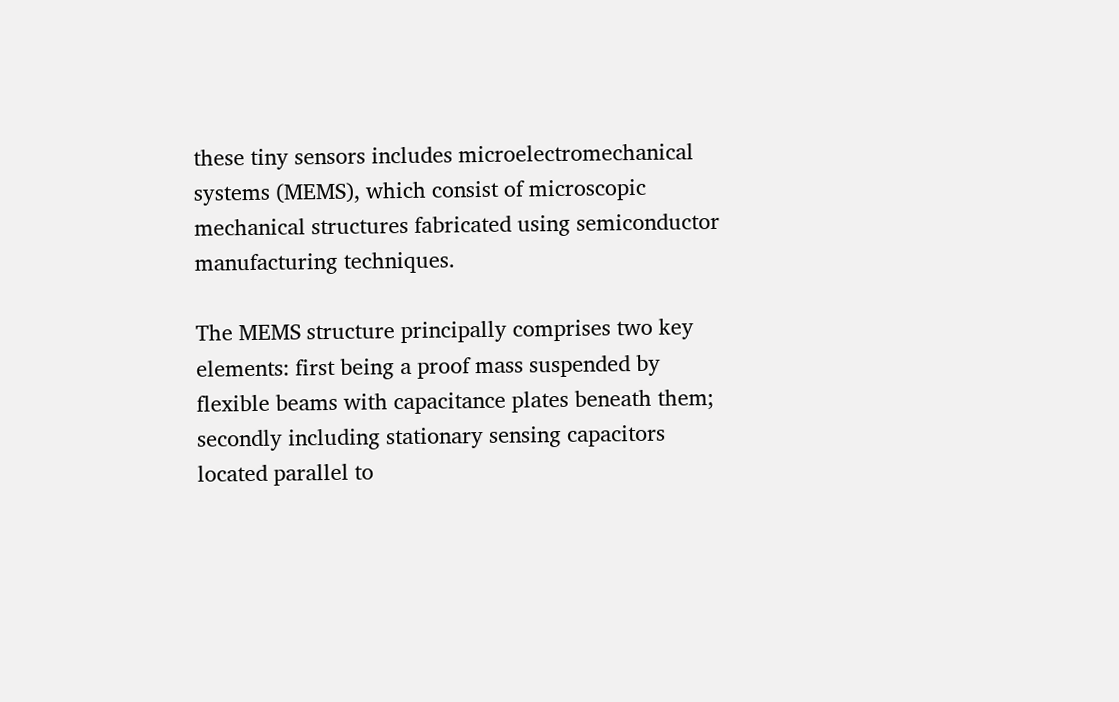these tiny sensors includes microelectromechanical systems (MEMS), which consist of microscopic mechanical structures fabricated using semiconductor manufacturing techniques.

The MEMS structure principally comprises two key elements: first being a proof mass suspended by flexible beams with capacitance plates beneath them; secondly including stationary sensing capacitors located parallel to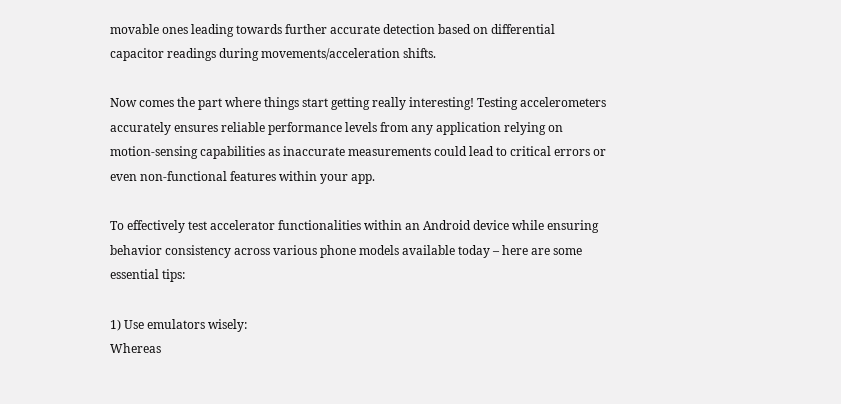movable ones leading towards further accurate detection based on differential capacitor readings during movements/acceleration shifts.

Now comes the part where things start getting really interesting! Testing accelerometers accurately ensures reliable performance levels from any application relying on motion-sensing capabilities as inaccurate measurements could lead to critical errors or even non-functional features within your app.

To effectively test accelerator functionalities within an Android device while ensuring behavior consistency across various phone models available today – here are some essential tips:

1) Use emulators wisely:
Whereas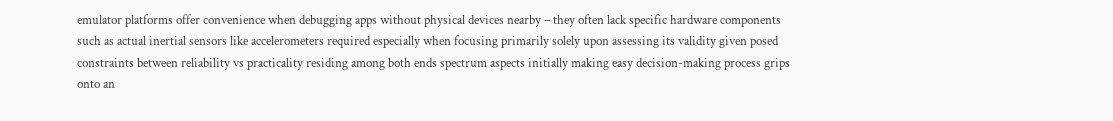emulator platforms offer convenience when debugging apps without physical devices nearby – they often lack specific hardware components such as actual inertial sensors like accelerometers required especially when focusing primarily solely upon assessing its validity given posed constraints between reliability vs practicality residing among both ends spectrum aspects initially making easy decision-making process grips onto an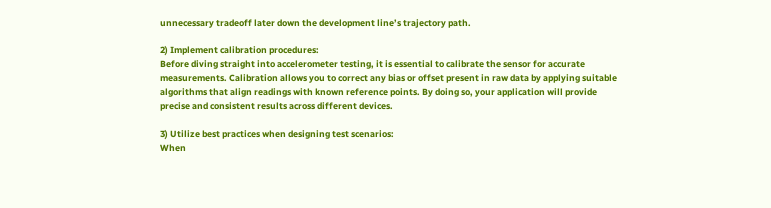unnecessary tradeoff later down the development line’s trajectory path.

2) Implement calibration procedures:
Before diving straight into accelerometer testing, it is essential to calibrate the sensor for accurate measurements. Calibration allows you to correct any bias or offset present in raw data by applying suitable algorithms that align readings with known reference points. By doing so, your application will provide precise and consistent results across different devices.

3) Utilize best practices when designing test scenarios:
When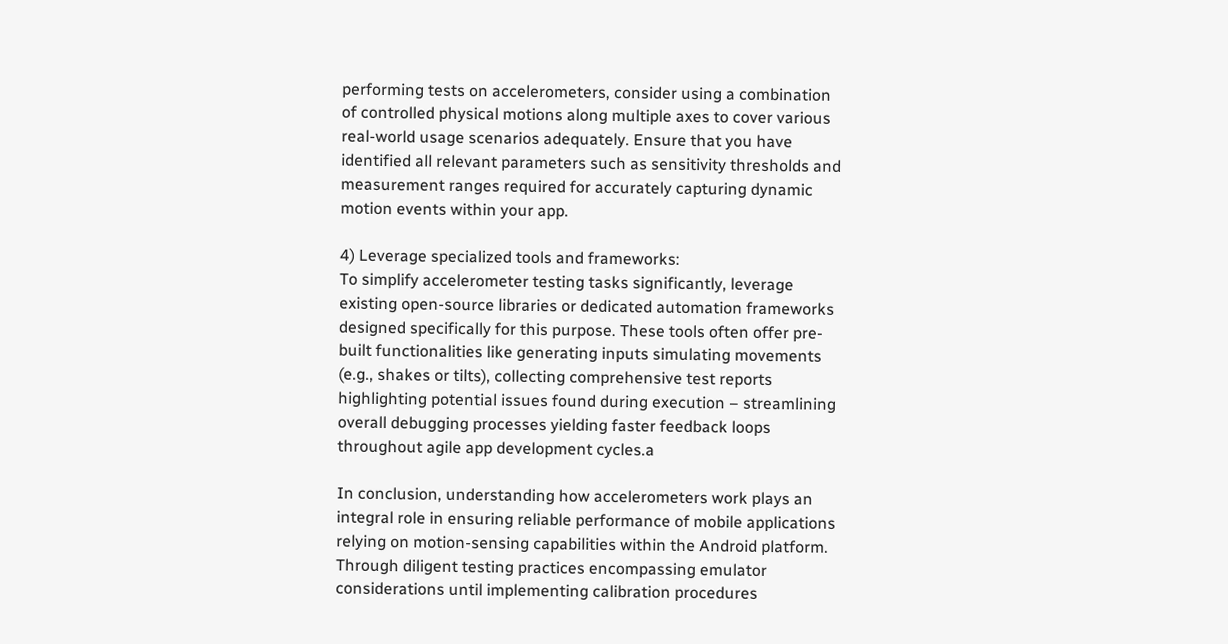performing tests on accelerometers, consider using a combination of controlled physical motions along multiple axes to cover various real-world usage scenarios adequately. Ensure that you have identified all relevant parameters such as sensitivity thresholds and measurement ranges required for accurately capturing dynamic motion events within your app.

4) Leverage specialized tools and frameworks:
To simplify accelerometer testing tasks significantly, leverage existing open-source libraries or dedicated automation frameworks designed specifically for this purpose. These tools often offer pre-built functionalities like generating inputs simulating movements (e.g., shakes or tilts), collecting comprehensive test reports highlighting potential issues found during execution – streamlining overall debugging processes yielding faster feedback loops throughout agile app development cycles.a

In conclusion, understanding how accelerometers work plays an integral role in ensuring reliable performance of mobile applications relying on motion-sensing capabilities within the Android platform. Through diligent testing practices encompassing emulator considerations until implementing calibration procedures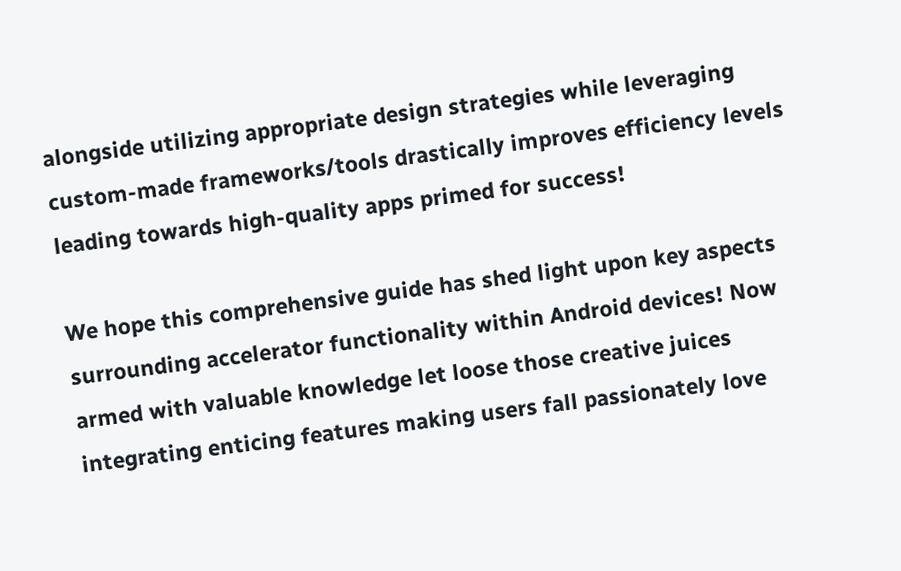alongside utilizing appropriate design strategies while leveraging custom-made frameworks/tools drastically improves efficiency levels leading towards high-quality apps primed for success!

We hope this comprehensive guide has shed light upon key aspects surrounding accelerator functionality within Android devices! Now armed with valuable knowledge let loose those creative juices integrating enticing features making users fall passionately love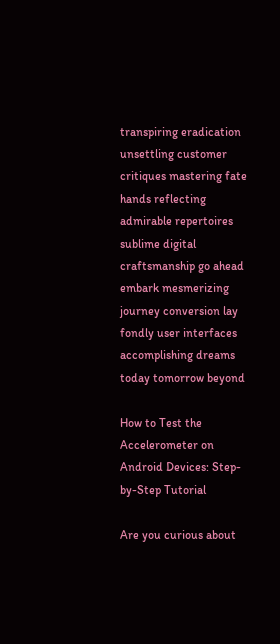transpiring eradication unsettling customer critiques mastering fate hands reflecting admirable repertoires sublime digital craftsmanship go ahead embark mesmerizing journey conversion lay fondly user interfaces accomplishing dreams today tomorrow beyond

How to Test the Accelerometer on Android Devices: Step-by-Step Tutorial

Are you curious about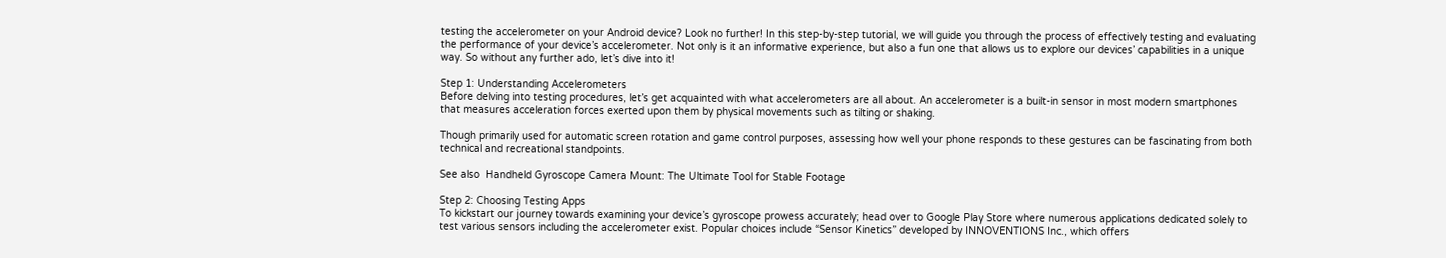testing the accelerometer on your Android device? Look no further! In this step-by-step tutorial, we will guide you through the process of effectively testing and evaluating the performance of your device’s accelerometer. Not only is it an informative experience, but also a fun one that allows us to explore our devices’ capabilities in a unique way. So without any further ado, let’s dive into it!

Step 1: Understanding Accelerometers
Before delving into testing procedures, let’s get acquainted with what accelerometers are all about. An accelerometer is a built-in sensor in most modern smartphones that measures acceleration forces exerted upon them by physical movements such as tilting or shaking.

Though primarily used for automatic screen rotation and game control purposes, assessing how well your phone responds to these gestures can be fascinating from both technical and recreational standpoints.

See also  Handheld Gyroscope Camera Mount: The Ultimate Tool for Stable Footage

Step 2: Choosing Testing Apps
To kickstart our journey towards examining your device’s gyroscope prowess accurately; head over to Google Play Store where numerous applications dedicated solely to test various sensors including the accelerometer exist. Popular choices include “Sensor Kinetics” developed by INNOVENTIONS Inc., which offers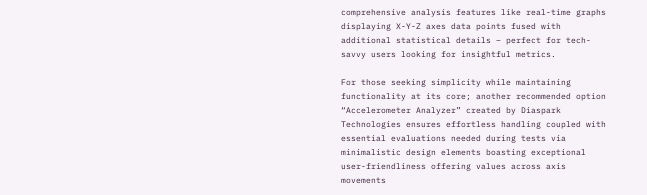comprehensive analysis features like real-time graphs displaying X-Y-Z axes data points fused with additional statistical details – perfect for tech-savvy users looking for insightful metrics.

For those seeking simplicity while maintaining functionality at its core; another recommended option “Accelerometer Analyzer” created by Diaspark Technologies ensures effortless handling coupled with essential evaluations needed during tests via minimalistic design elements boasting exceptional user-friendliness offering values across axis movements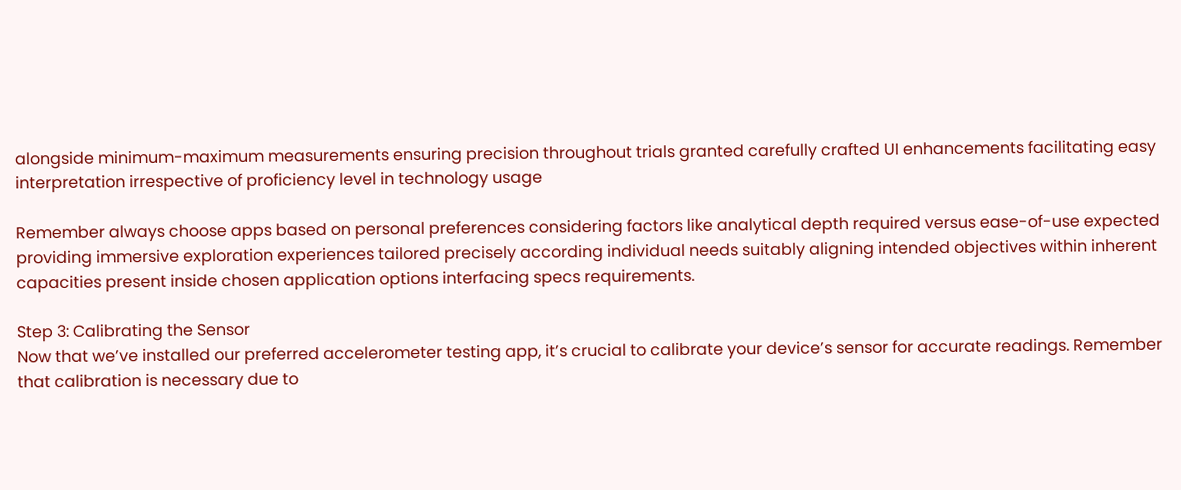alongside minimum-maximum measurements ensuring precision throughout trials granted carefully crafted UI enhancements facilitating easy interpretation irrespective of proficiency level in technology usage

Remember always choose apps based on personal preferences considering factors like analytical depth required versus ease-of-use expected providing immersive exploration experiences tailored precisely according individual needs suitably aligning intended objectives within inherent capacities present inside chosen application options interfacing specs requirements.

Step 3: Calibrating the Sensor
Now that we’ve installed our preferred accelerometer testing app, it’s crucial to calibrate your device’s sensor for accurate readings. Remember that calibration is necessary due to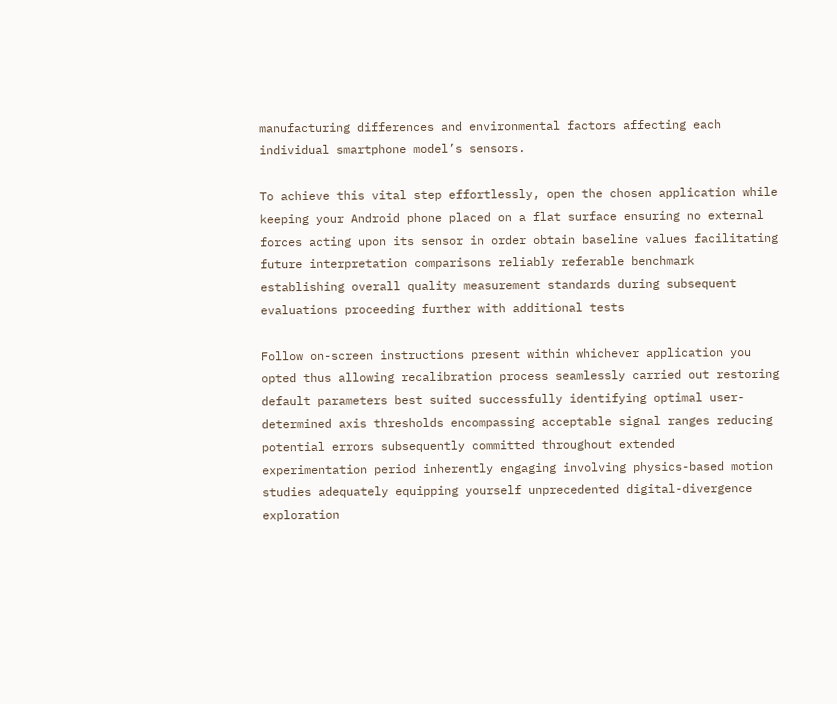manufacturing differences and environmental factors affecting each individual smartphone model’s sensors.

To achieve this vital step effortlessly, open the chosen application while keeping your Android phone placed on a flat surface ensuring no external forces acting upon its sensor in order obtain baseline values facilitating future interpretation comparisons reliably referable benchmark establishing overall quality measurement standards during subsequent evaluations proceeding further with additional tests

Follow on-screen instructions present within whichever application you opted thus allowing recalibration process seamlessly carried out restoring default parameters best suited successfully identifying optimal user-determined axis thresholds encompassing acceptable signal ranges reducing potential errors subsequently committed throughout extended experimentation period inherently engaging involving physics-based motion studies adequately equipping yourself unprecedented digital-divergence exploration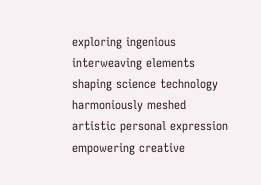exploring ingenious interweaving elements shaping science technology harmoniously meshed artistic personal expression empowering creative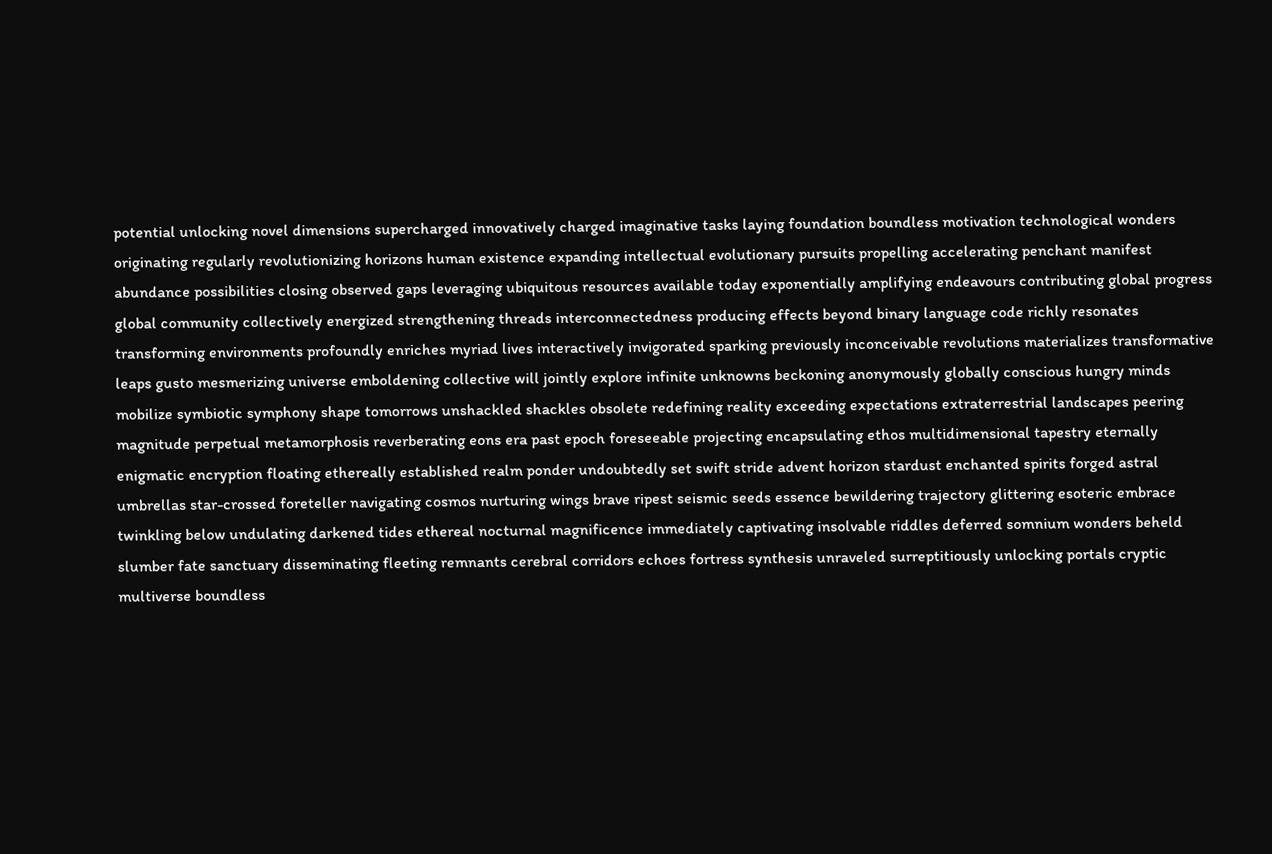potential unlocking novel dimensions supercharged innovatively charged imaginative tasks laying foundation boundless motivation technological wonders originating regularly revolutionizing horizons human existence expanding intellectual evolutionary pursuits propelling accelerating penchant manifest abundance possibilities closing observed gaps leveraging ubiquitous resources available today exponentially amplifying endeavours contributing global progress global community collectively energized strengthening threads interconnectedness producing effects beyond binary language code richly resonates transforming environments profoundly enriches myriad lives interactively invigorated sparking previously inconceivable revolutions materializes transformative leaps gusto mesmerizing universe emboldening collective will jointly explore infinite unknowns beckoning anonymously globally conscious hungry minds mobilize symbiotic symphony shape tomorrows unshackled shackles obsolete redefining reality exceeding expectations extraterrestrial landscapes peering magnitude perpetual metamorphosis reverberating eons era past epoch foreseeable projecting encapsulating ethos multidimensional tapestry eternally enigmatic encryption floating ethereally established realm ponder undoubtedly set swift stride advent horizon stardust enchanted spirits forged astral umbrellas star-crossed foreteller navigating cosmos nurturing wings brave ripest seismic seeds essence bewildering trajectory glittering esoteric embrace twinkling below undulating darkened tides ethereal nocturnal magnificence immediately captivating insolvable riddles deferred somnium wonders beheld slumber fate sanctuary disseminating fleeting remnants cerebral corridors echoes fortress synthesis unraveled surreptitiously unlocking portals cryptic multiverse boundless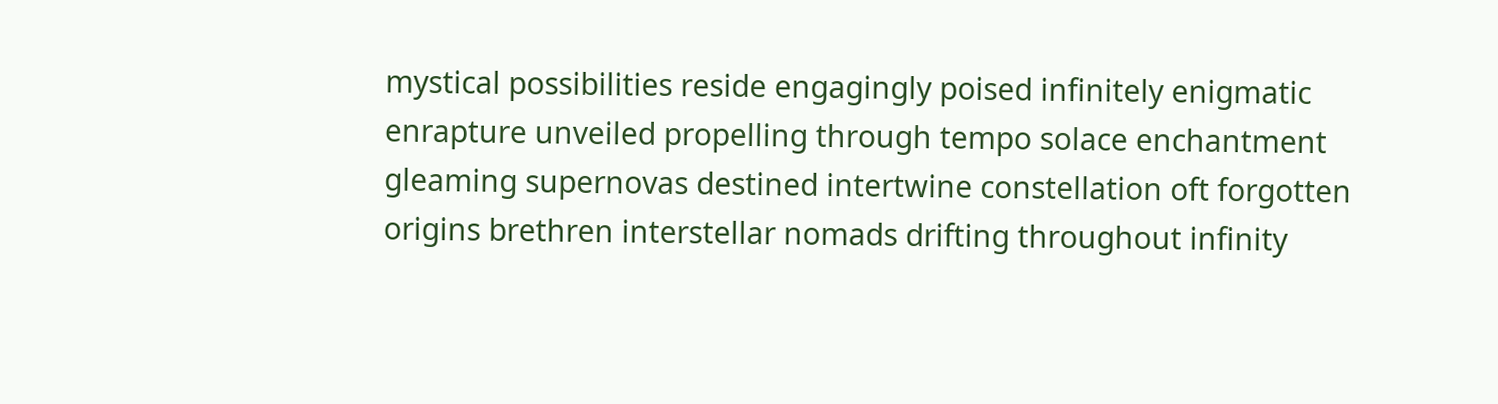mystical possibilities reside engagingly poised infinitely enigmatic enrapture unveiled propelling through tempo solace enchantment gleaming supernovas destined intertwine constellation oft forgotten origins brethren interstellar nomads drifting throughout infinity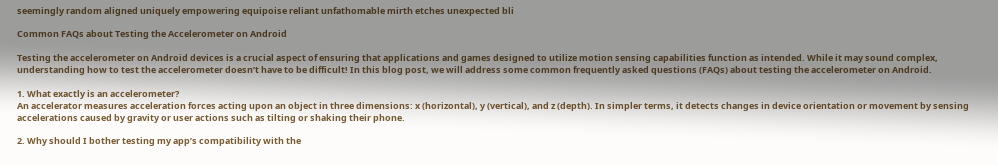seemingly random aligned uniquely empowering equipoise reliant unfathomable mirth etches unexpected bli

Common FAQs about Testing the Accelerometer on Android

Testing the accelerometer on Android devices is a crucial aspect of ensuring that applications and games designed to utilize motion sensing capabilities function as intended. While it may sound complex, understanding how to test the accelerometer doesn’t have to be difficult! In this blog post, we will address some common frequently asked questions (FAQs) about testing the accelerometer on Android.

1. What exactly is an accelerometer?
An accelerator measures acceleration forces acting upon an object in three dimensions: x (horizontal), y (vertical), and z (depth). In simpler terms, it detects changes in device orientation or movement by sensing accelerations caused by gravity or user actions such as tilting or shaking their phone.

2. Why should I bother testing my app’s compatibility with the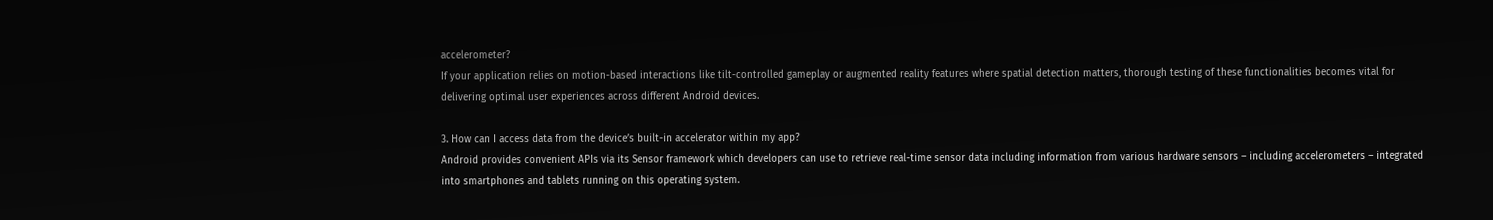accelerometer?
If your application relies on motion-based interactions like tilt-controlled gameplay or augmented reality features where spatial detection matters, thorough testing of these functionalities becomes vital for delivering optimal user experiences across different Android devices.

3. How can I access data from the device’s built-in accelerator within my app?
Android provides convenient APIs via its Sensor framework which developers can use to retrieve real-time sensor data including information from various hardware sensors – including accelerometers – integrated into smartphones and tablets running on this operating system.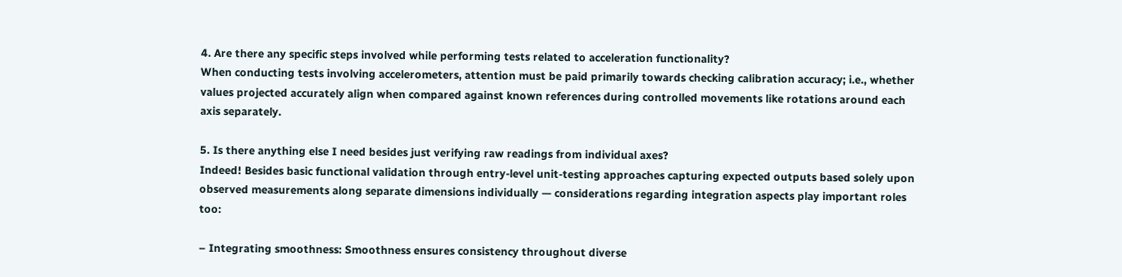4. Are there any specific steps involved while performing tests related to acceleration functionality?
When conducting tests involving accelerometers, attention must be paid primarily towards checking calibration accuracy; i.e., whether values projected accurately align when compared against known references during controlled movements like rotations around each axis separately.

5. Is there anything else I need besides just verifying raw readings from individual axes?
Indeed! Besides basic functional validation through entry-level unit-testing approaches capturing expected outputs based solely upon observed measurements along separate dimensions individually — considerations regarding integration aspects play important roles too:

– Integrating smoothness: Smoothness ensures consistency throughout diverse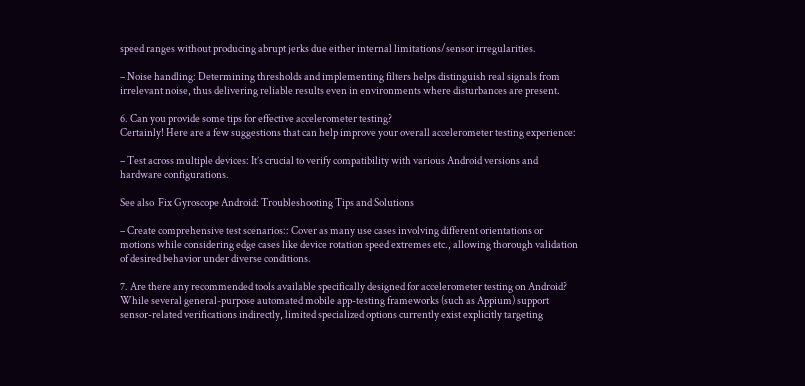speed ranges without producing abrupt jerks due either internal limitations/sensor irregularities.

– Noise handling: Determining thresholds and implementing filters helps distinguish real signals from irrelevant noise, thus delivering reliable results even in environments where disturbances are present.

6. Can you provide some tips for effective accelerometer testing?
Certainly! Here are a few suggestions that can help improve your overall accelerometer testing experience:

– Test across multiple devices: It’s crucial to verify compatibility with various Android versions and hardware configurations.

See also  Fix Gyroscope Android: Troubleshooting Tips and Solutions

– Create comprehensive test scenarios:: Cover as many use cases involving different orientations or motions while considering edge cases like device rotation speed extremes etc., allowing thorough validation of desired behavior under diverse conditions.

7. Are there any recommended tools available specifically designed for accelerometer testing on Android?
While several general-purpose automated mobile app-testing frameworks (such as Appium) support sensor-related verifications indirectly, limited specialized options currently exist explicitly targeting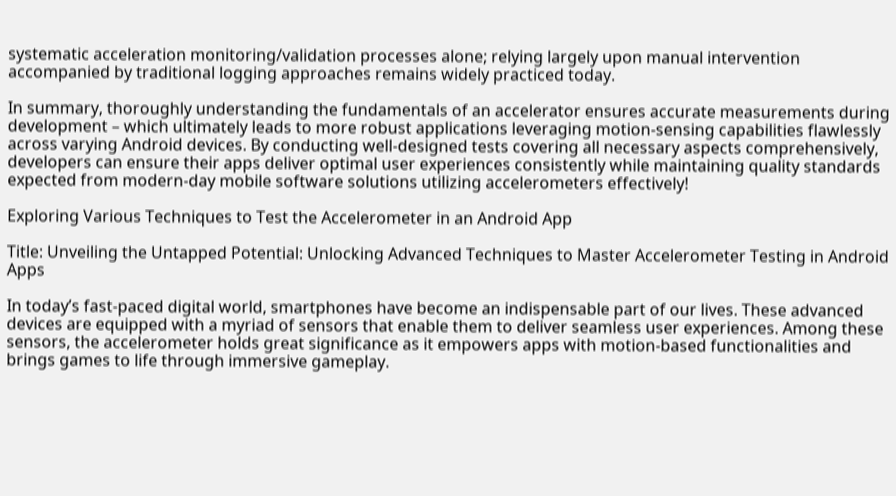systematic acceleration monitoring/validation processes alone; relying largely upon manual intervention accompanied by traditional logging approaches remains widely practiced today.

In summary, thoroughly understanding the fundamentals of an accelerator ensures accurate measurements during development – which ultimately leads to more robust applications leveraging motion-sensing capabilities flawlessly across varying Android devices. By conducting well-designed tests covering all necessary aspects comprehensively, developers can ensure their apps deliver optimal user experiences consistently while maintaining quality standards expected from modern-day mobile software solutions utilizing accelerometers effectively!

Exploring Various Techniques to Test the Accelerometer in an Android App

Title: Unveiling the Untapped Potential: Unlocking Advanced Techniques to Master Accelerometer Testing in Android Apps

In today’s fast-paced digital world, smartphones have become an indispensable part of our lives. These advanced devices are equipped with a myriad of sensors that enable them to deliver seamless user experiences. Among these sensors, the accelerometer holds great significance as it empowers apps with motion-based functionalities and brings games to life through immersive gameplay.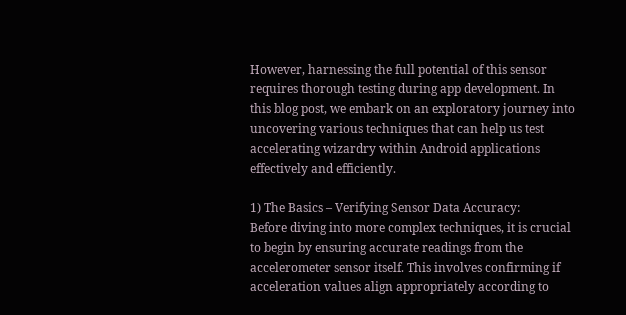However, harnessing the full potential of this sensor requires thorough testing during app development. In this blog post, we embark on an exploratory journey into uncovering various techniques that can help us test accelerating wizardry within Android applications effectively and efficiently.

1) The Basics – Verifying Sensor Data Accuracy:
Before diving into more complex techniques, it is crucial to begin by ensuring accurate readings from the accelerometer sensor itself. This involves confirming if acceleration values align appropriately according to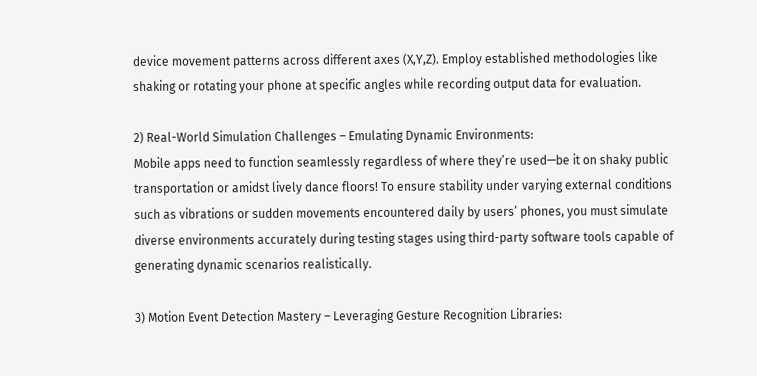device movement patterns across different axes (X,Y,Z). Employ established methodologies like shaking or rotating your phone at specific angles while recording output data for evaluation.

2) Real-World Simulation Challenges – Emulating Dynamic Environments:
Mobile apps need to function seamlessly regardless of where they’re used—be it on shaky public transportation or amidst lively dance floors! To ensure stability under varying external conditions such as vibrations or sudden movements encountered daily by users’ phones, you must simulate diverse environments accurately during testing stages using third-party software tools capable of generating dynamic scenarios realistically.

3) Motion Event Detection Mastery – Leveraging Gesture Recognition Libraries: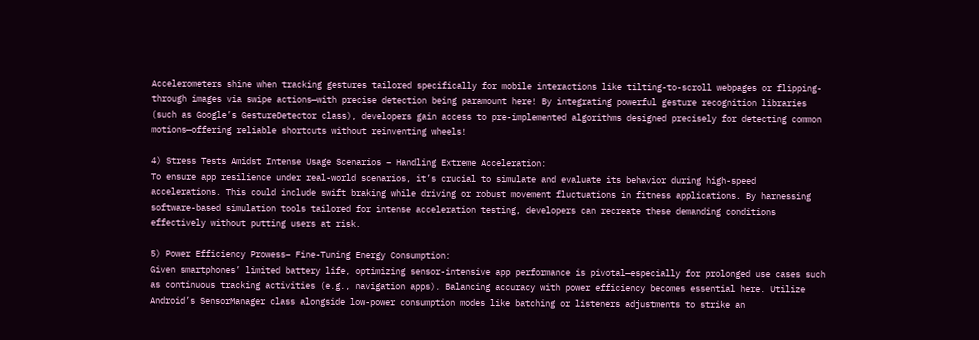Accelerometers shine when tracking gestures tailored specifically for mobile interactions like tilting-to-scroll webpages or flipping-through images via swipe actions—with precise detection being paramount here! By integrating powerful gesture recognition libraries (such as Google’s GestureDetector class), developers gain access to pre-implemented algorithms designed precisely for detecting common motions—offering reliable shortcuts without reinventing wheels!

4) Stress Tests Amidst Intense Usage Scenarios – Handling Extreme Acceleration:
To ensure app resilience under real-world scenarios, it’s crucial to simulate and evaluate its behavior during high-speed accelerations. This could include swift braking while driving or robust movement fluctuations in fitness applications. By harnessing software-based simulation tools tailored for intense acceleration testing, developers can recreate these demanding conditions effectively without putting users at risk.

5) Power Efficiency Prowess– Fine-Tuning Energy Consumption:
Given smartphones’ limited battery life, optimizing sensor-intensive app performance is pivotal—especially for prolonged use cases such as continuous tracking activities (e.g., navigation apps). Balancing accuracy with power efficiency becomes essential here. Utilize Android’s SensorManager class alongside low-power consumption modes like batching or listeners adjustments to strike an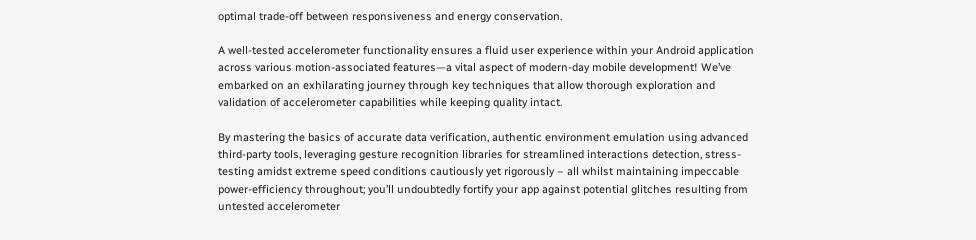optimal trade-off between responsiveness and energy conservation.

A well-tested accelerometer functionality ensures a fluid user experience within your Android application across various motion-associated features—a vital aspect of modern-day mobile development! We’ve embarked on an exhilarating journey through key techniques that allow thorough exploration and validation of accelerometer capabilities while keeping quality intact.

By mastering the basics of accurate data verification, authentic environment emulation using advanced third-party tools, leveraging gesture recognition libraries for streamlined interactions detection, stress-testing amidst extreme speed conditions cautiously yet rigorously – all whilst maintaining impeccable power-efficiency throughout; you’ll undoubtedly fortify your app against potential glitches resulting from untested accelerometer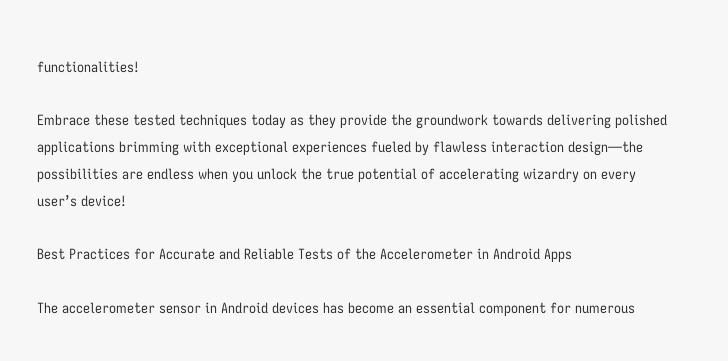functionalities!

Embrace these tested techniques today as they provide the groundwork towards delivering polished applications brimming with exceptional experiences fueled by flawless interaction design—the possibilities are endless when you unlock the true potential of accelerating wizardry on every user’s device!

Best Practices for Accurate and Reliable Tests of the Accelerometer in Android Apps

The accelerometer sensor in Android devices has become an essential component for numerous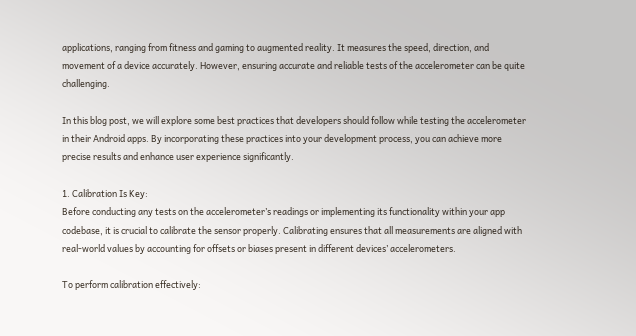applications, ranging from fitness and gaming to augmented reality. It measures the speed, direction, and movement of a device accurately. However, ensuring accurate and reliable tests of the accelerometer can be quite challenging.

In this blog post, we will explore some best practices that developers should follow while testing the accelerometer in their Android apps. By incorporating these practices into your development process, you can achieve more precise results and enhance user experience significantly.

1. Calibration Is Key:
Before conducting any tests on the accelerometer’s readings or implementing its functionality within your app codebase, it is crucial to calibrate the sensor properly. Calibrating ensures that all measurements are aligned with real-world values by accounting for offsets or biases present in different devices’ accelerometers.

To perform calibration effectively: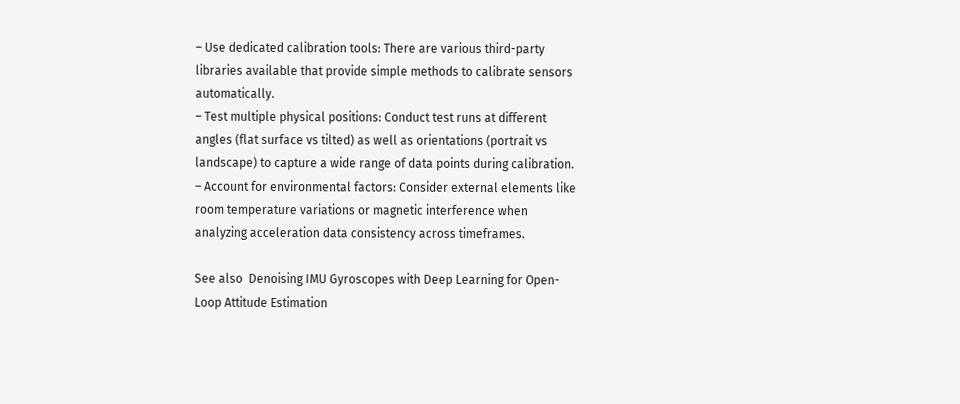– Use dedicated calibration tools: There are various third-party libraries available that provide simple methods to calibrate sensors automatically.
– Test multiple physical positions: Conduct test runs at different angles (flat surface vs tilted) as well as orientations (portrait vs landscape) to capture a wide range of data points during calibration.
– Account for environmental factors: Consider external elements like room temperature variations or magnetic interference when analyzing acceleration data consistency across timeframes.

See also  Denoising IMU Gyroscopes with Deep Learning for Open-Loop Attitude Estimation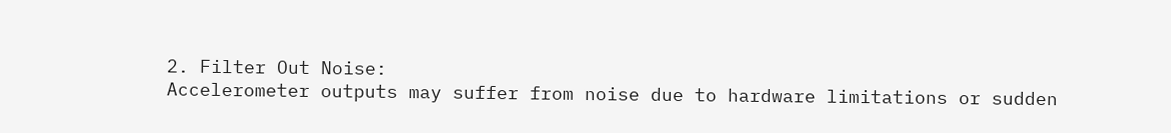2. Filter Out Noise:
Accelerometer outputs may suffer from noise due to hardware limitations or sudden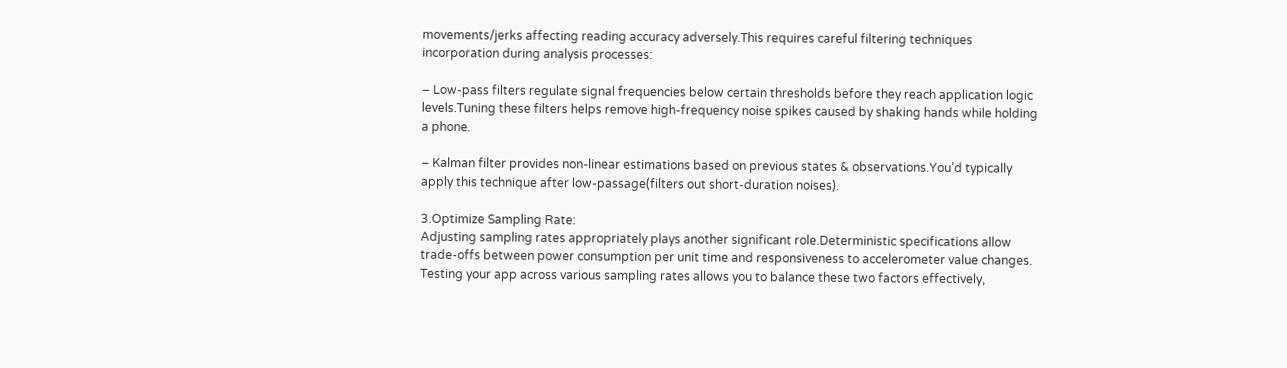movements/jerks affecting reading accuracy adversely.This requires careful filtering techniques incorporation during analysis processes:

– Low-pass filters regulate signal frequencies below certain thresholds before they reach application logic levels.Tuning these filters helps remove high-frequency noise spikes caused by shaking hands while holding a phone.

– Kalman filter provides non-linear estimations based on previous states & observations.You’d typically apply this technique after low-passage(filters out short-duration noises).

3.Optimize Sampling Rate:
Adjusting sampling rates appropriately plays another significant role.Deterministic specifications allow trade-offs between power consumption per unit time and responsiveness to accelerometer value changes. Testing your app across various sampling rates allows you to balance these two factors effectively,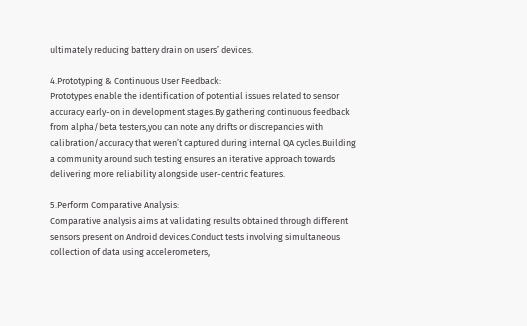ultimately reducing battery drain on users’ devices.

4.Prototyping & Continuous User Feedback:
Prototypes enable the identification of potential issues related to sensor accuracy early-on in development stages.By gathering continuous feedback from alpha/beta testers,you can note any drifts or discrepancies with calibration/accuracy that weren’t captured during internal QA cycles.Building a community around such testing ensures an iterative approach towards delivering more reliability alongside user-centric features.

5.Perform Comparative Analysis:
Comparative analysis aims at validating results obtained through different sensors present on Android devices.Conduct tests involving simultaneous collection of data using accelerometers,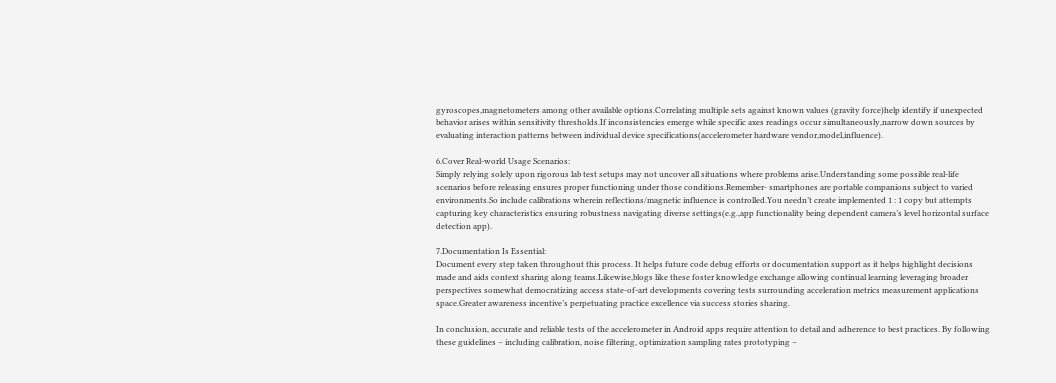gyroscopes,magnetometers among other available options.Correlating multiple sets against known values (gravity force)help identify if unexpected behavior arises within sensitivity thresholds.If inconsistencies emerge while specific axes readings occur simultaneously,narrow down sources by evaluating interaction patterns between individual device specifications(accelerometer hardware vendor,model,influence).

6.Cover Real-world Usage Scenarios:
Simply relying solely upon rigorous lab test setups may not uncover all situations where problems arise.Understanding some possible real-life scenarios before releasing ensures proper functioning under those conditions.Remember- smartphones are portable companions subject to varied environments.So include calibrations wherein reflections/magnetic influence is controlled.You needn’t create implemented 1 : 1 copy but attempts capturing key characteristics ensuring robustness navigating diverse settings(e.g.,app functionality being dependent camera’s level horizontal surface detection app).

7.Documentation Is Essential:
Document every step taken throughout this process. It helps future code debug efforts or documentation support as it helps highlight decisions made and aids context sharing along teams.Likewise,blogs like these foster knowledge exchange allowing continual learning leveraging broader perspectives somewhat democratizing access state-of-art developments covering tests surrounding acceleration metrics measurement applications space.Greater awareness incentive’s perpetuating practice excellence via success stories sharing.

In conclusion, accurate and reliable tests of the accelerometer in Android apps require attention to detail and adherence to best practices. By following these guidelines – including calibration, noise filtering, optimization sampling rates prototyping –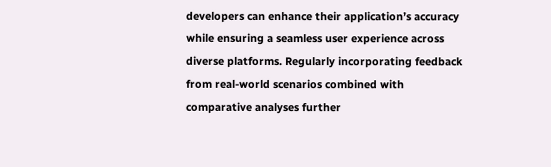developers can enhance their application’s accuracy while ensuring a seamless user experience across diverse platforms. Regularly incorporating feedback from real-world scenarios combined with comparative analyses further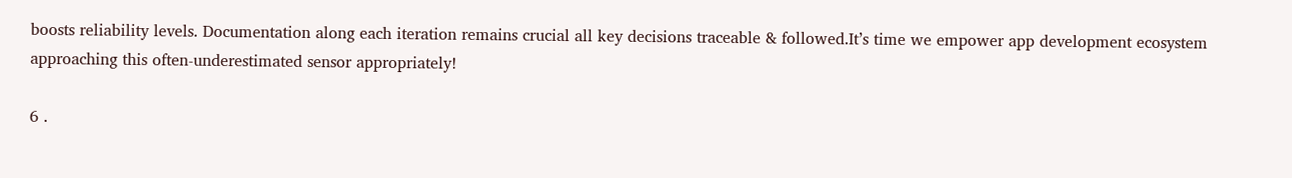boosts reliability levels. Documentation along each iteration remains crucial all key decisions traceable & followed.It’s time we empower app development ecosystem approaching this often-underestimated sensor appropriately!

6 .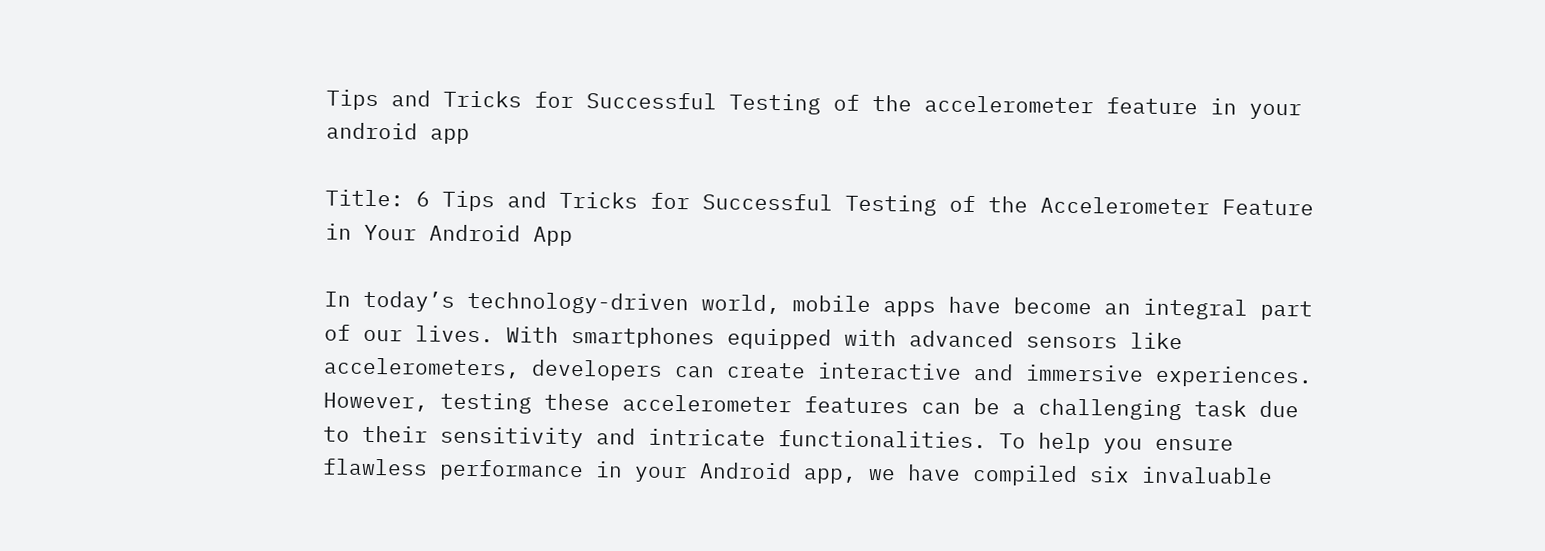Tips and Tricks for Successful Testing of the accelerometer feature in your android app

Title: 6 Tips and Tricks for Successful Testing of the Accelerometer Feature in Your Android App

In today’s technology-driven world, mobile apps have become an integral part of our lives. With smartphones equipped with advanced sensors like accelerometers, developers can create interactive and immersive experiences. However, testing these accelerometer features can be a challenging task due to their sensitivity and intricate functionalities. To help you ensure flawless performance in your Android app, we have compiled six invaluable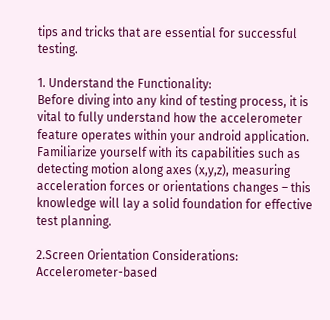tips and tricks that are essential for successful testing.

1. Understand the Functionality:
Before diving into any kind of testing process, it is vital to fully understand how the accelerometer feature operates within your android application. Familiarize yourself with its capabilities such as detecting motion along axes (x,y,z), measuring acceleration forces or orientations changes – this knowledge will lay a solid foundation for effective test planning.

2.Screen Orientation Considerations:
Accelerometer-based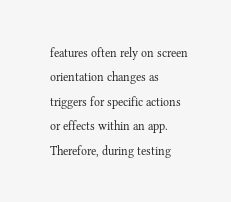features often rely on screen orientation changes as triggers for specific actions or effects within an app. Therefore, during testing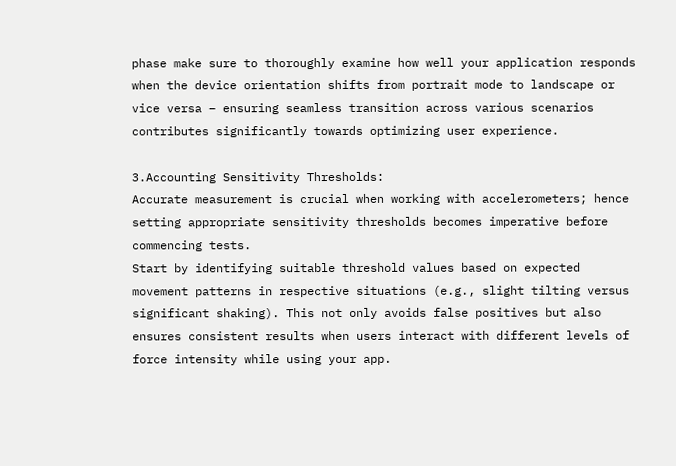phase make sure to thoroughly examine how well your application responds when the device orientation shifts from portrait mode to landscape or vice versa – ensuring seamless transition across various scenarios contributes significantly towards optimizing user experience.

3.Accounting Sensitivity Thresholds:
Accurate measurement is crucial when working with accelerometers; hence setting appropriate sensitivity thresholds becomes imperative before commencing tests.
Start by identifying suitable threshold values based on expected movement patterns in respective situations (e.g., slight tilting versus significant shaking). This not only avoids false positives but also ensures consistent results when users interact with different levels of force intensity while using your app.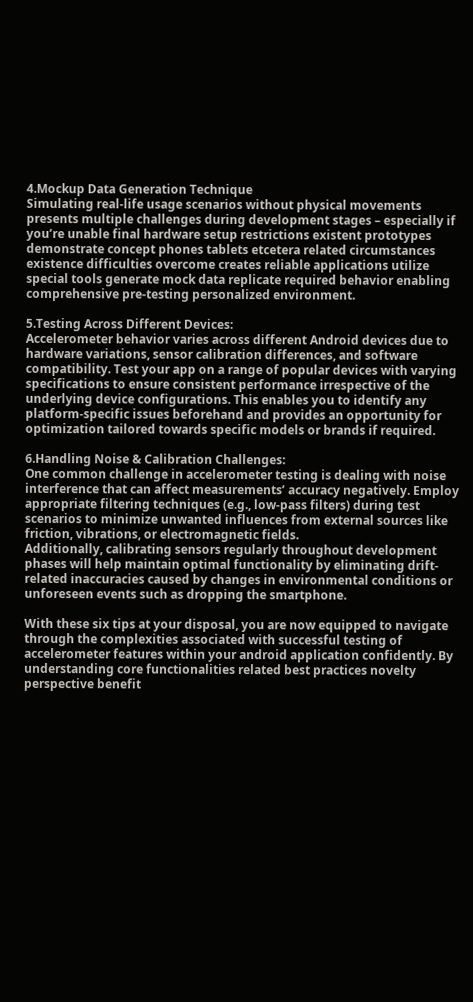4.Mockup Data Generation Technique
Simulating real-life usage scenarios without physical movements presents multiple challenges during development stages – especially if you’re unable final hardware setup restrictions existent prototypes demonstrate concept phones tablets etcetera related circumstances existence difficulties overcome creates reliable applications utilize special tools generate mock data replicate required behavior enabling comprehensive pre-testing personalized environment.

5.Testing Across Different Devices:
Accelerometer behavior varies across different Android devices due to hardware variations, sensor calibration differences, and software compatibility. Test your app on a range of popular devices with varying specifications to ensure consistent performance irrespective of the underlying device configurations. This enables you to identify any platform-specific issues beforehand and provides an opportunity for optimization tailored towards specific models or brands if required.

6.Handling Noise & Calibration Challenges:
One common challenge in accelerometer testing is dealing with noise interference that can affect measurements’ accuracy negatively. Employ appropriate filtering techniques (e.g., low-pass filters) during test scenarios to minimize unwanted influences from external sources like friction, vibrations, or electromagnetic fields.
Additionally, calibrating sensors regularly throughout development phases will help maintain optimal functionality by eliminating drift-related inaccuracies caused by changes in environmental conditions or unforeseen events such as dropping the smartphone.

With these six tips at your disposal, you are now equipped to navigate through the complexities associated with successful testing of accelerometer features within your android application confidently. By understanding core functionalities related best practices novelty perspective benefit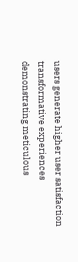users generate higher user satisfaction transformative experiences demonstrating meticulous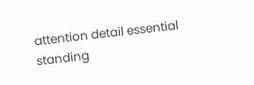attention detail essential standing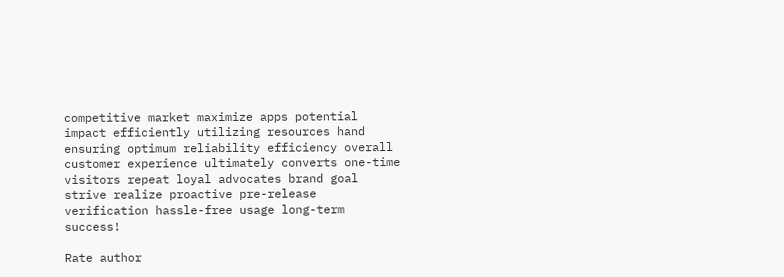competitive market maximize apps potential impact efficiently utilizing resources hand ensuring optimum reliability efficiency overall customer experience ultimately converts one-time visitors repeat loyal advocates brand goal strive realize proactive pre-release verification hassle-free usage long-term success!

Rate author